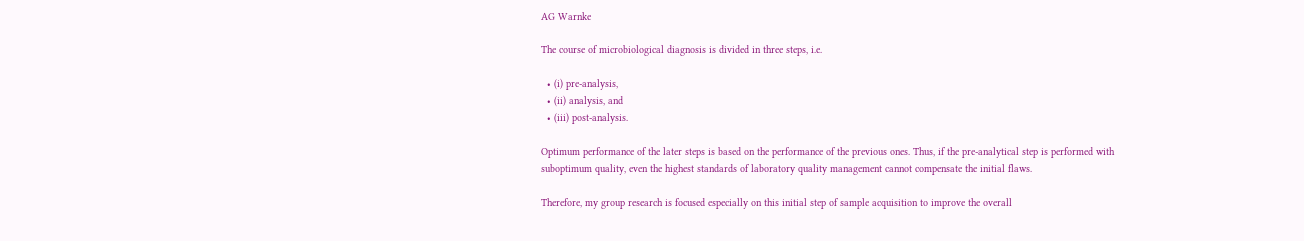AG Warnke

The course of microbiological diagnosis is divided in three steps, i.e.

  • (i) pre-analysis,
  • (ii) analysis, and
  • (iii) post-analysis.

Optimum performance of the later steps is based on the performance of the previous ones. Thus, if the pre-analytical step is performed with suboptimum quality, even the highest standards of laboratory quality management cannot compensate the initial flaws.

Therefore, my group research is focused especially on this initial step of sample acquisition to improve the overall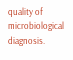quality of microbiological diagnosis.